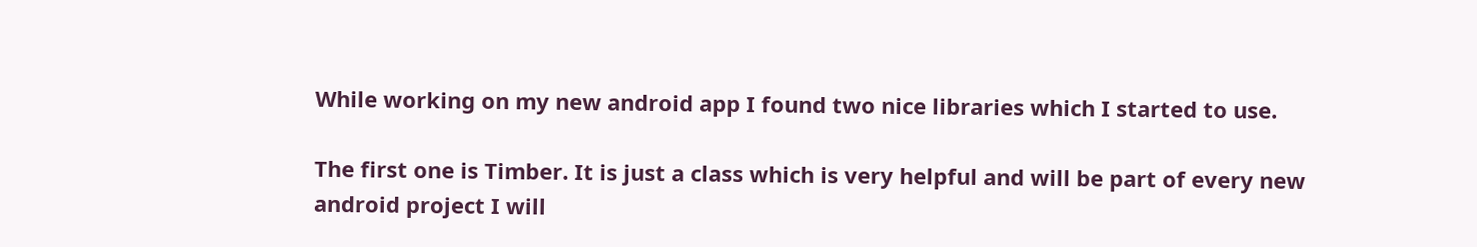While working on my new android app I found two nice libraries which I started to use.

The first one is Timber. It is just a class which is very helpful and will be part of every new android project I will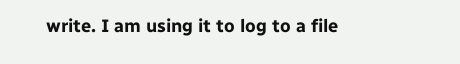write. I am using it to log to a file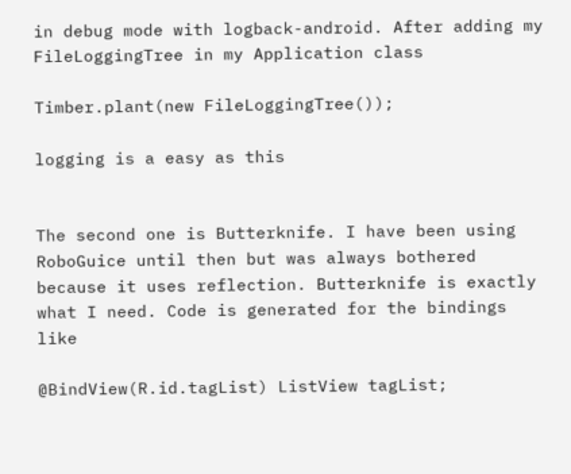in debug mode with logback-android. After adding my FileLoggingTree in my Application class

Timber.plant(new FileLoggingTree());

logging is a easy as this


The second one is Butterknife. I have been using RoboGuice until then but was always bothered because it uses reflection. Butterknife is exactly what I need. Code is generated for the bindings like

@BindView(R.id.tagList) ListView tagList;